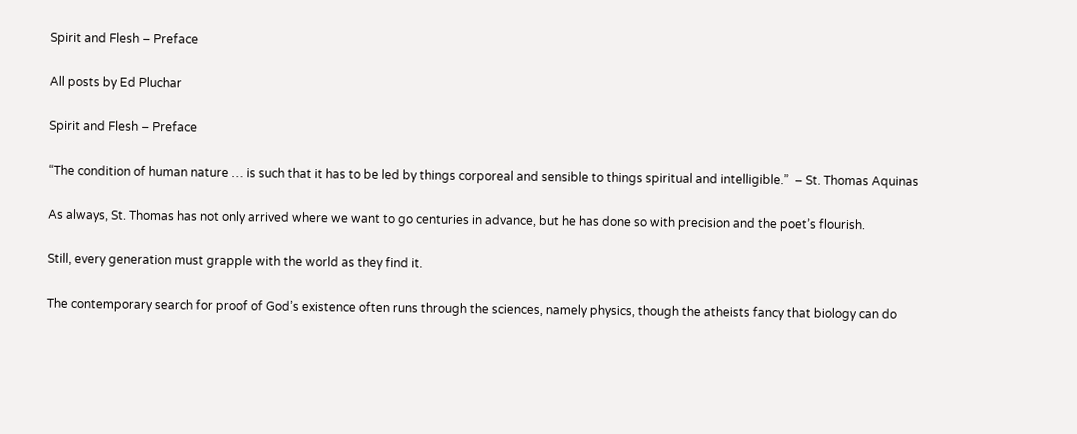Spirit and Flesh – Preface

All posts by Ed Pluchar

Spirit and Flesh – Preface

“The condition of human nature … is such that it has to be led by things corporeal and sensible to things spiritual and intelligible.”  – St. Thomas Aquinas

As always, St. Thomas has not only arrived where we want to go centuries in advance, but he has done so with precision and the poet’s flourish.

Still, every generation must grapple with the world as they find it.

The contemporary search for proof of God’s existence often runs through the sciences, namely physics, though the atheists fancy that biology can do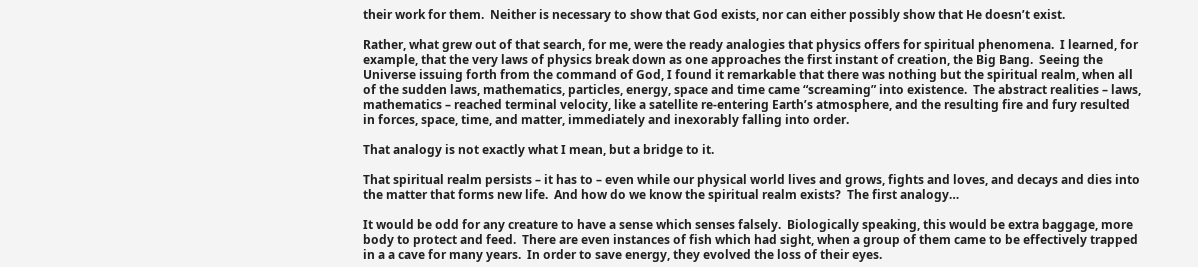their work for them.  Neither is necessary to show that God exists, nor can either possibly show that He doesn’t exist.

Rather, what grew out of that search, for me, were the ready analogies that physics offers for spiritual phenomena.  I learned, for example, that the very laws of physics break down as one approaches the first instant of creation, the Big Bang.  Seeing the Universe issuing forth from the command of God, I found it remarkable that there was nothing but the spiritual realm, when all of the sudden laws, mathematics, particles, energy, space and time came “screaming” into existence.  The abstract realities – laws, mathematics – reached terminal velocity, like a satellite re-entering Earth’s atmosphere, and the resulting fire and fury resulted in forces, space, time, and matter, immediately and inexorably falling into order.

That analogy is not exactly what I mean, but a bridge to it.

That spiritual realm persists – it has to – even while our physical world lives and grows, fights and loves, and decays and dies into the matter that forms new life.  And how do we know the spiritual realm exists?  The first analogy…

It would be odd for any creature to have a sense which senses falsely.  Biologically speaking, this would be extra baggage, more body to protect and feed.  There are even instances of fish which had sight, when a group of them came to be effectively trapped in a a cave for many years.  In order to save energy, they evolved the loss of their eyes.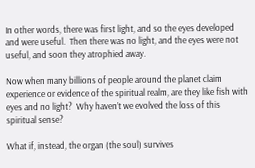In other words, there was first light, and so the eyes developed and were useful.  Then there was no light, and the eyes were not useful, and soon they atrophied away.

Now when many billions of people around the planet claim experience or evidence of the spiritual realm, are they like fish with eyes and no light?  Why haven’t we evolved the loss of this spiritual sense?

What if, instead, the organ (the soul) survives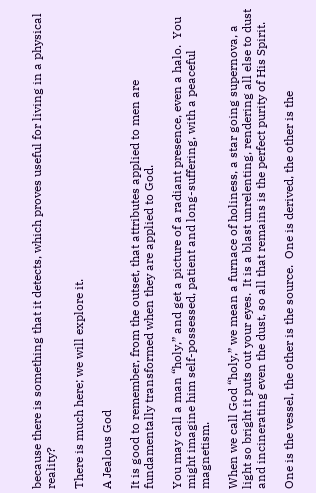because there is something that it detects, which proves useful for living in a physical reality?

There is much here; we will explore it.

A Jealous God

It is good to remember, from the outset, that attributes applied to men are fundamentally transformed when they are applied to God.

You may call a man “holy,” and get a picture of a radiant presence, even a halo.  You might imagine him self-possessed, patient and long-suffering, with a peaceful magnetism.

When we call God “holy,” we mean a furnace of holiness, a star going supernova, a light so bright it puts out your eyes.  It is a blast unrelenting, rendering all else to dust and incinerating even the dust, so all that remains is the perfect purity of His Spirit.

One is the vessel, the other is the source.  One is derived, the other is the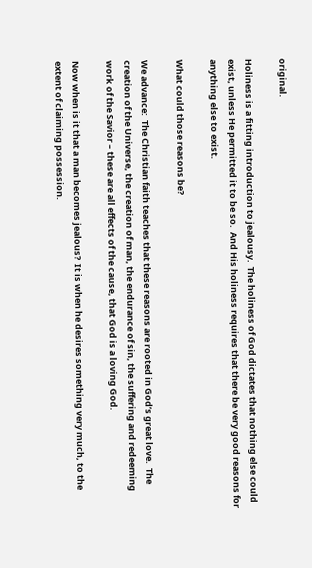original.

Holiness is a fitting introduction to jealousy.  The holiness of God dictates that nothing else could exist, unless He permitted it to be so.  And His holiness requires that there be very good reasons for anything else to exist.

What could those reasons be?

We advance:  The Christian faith teaches that these reasons are rooted in God’s great love.  The creation of the Universe, the creation of man, the endurance of sin, the suffering and redeeming work of the Savior – these are all effects of the cause, that God is a loving God.

Now when is it that a man becomes jealous?  It is when he desires something very much, to the extent of claiming possession.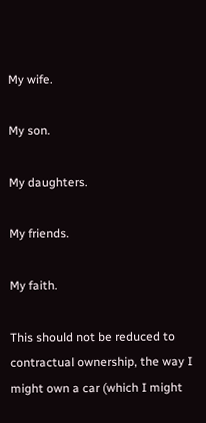My wife.

My son.

My daughters.

My friends.

My faith.

This should not be reduced to contractual ownership, the way I might own a car (which I might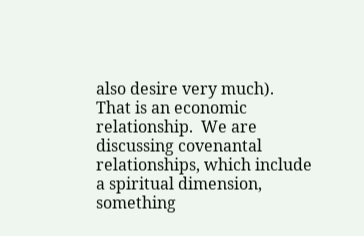also desire very much).  That is an economic relationship.  We are discussing covenantal relationships, which include a spiritual dimension, something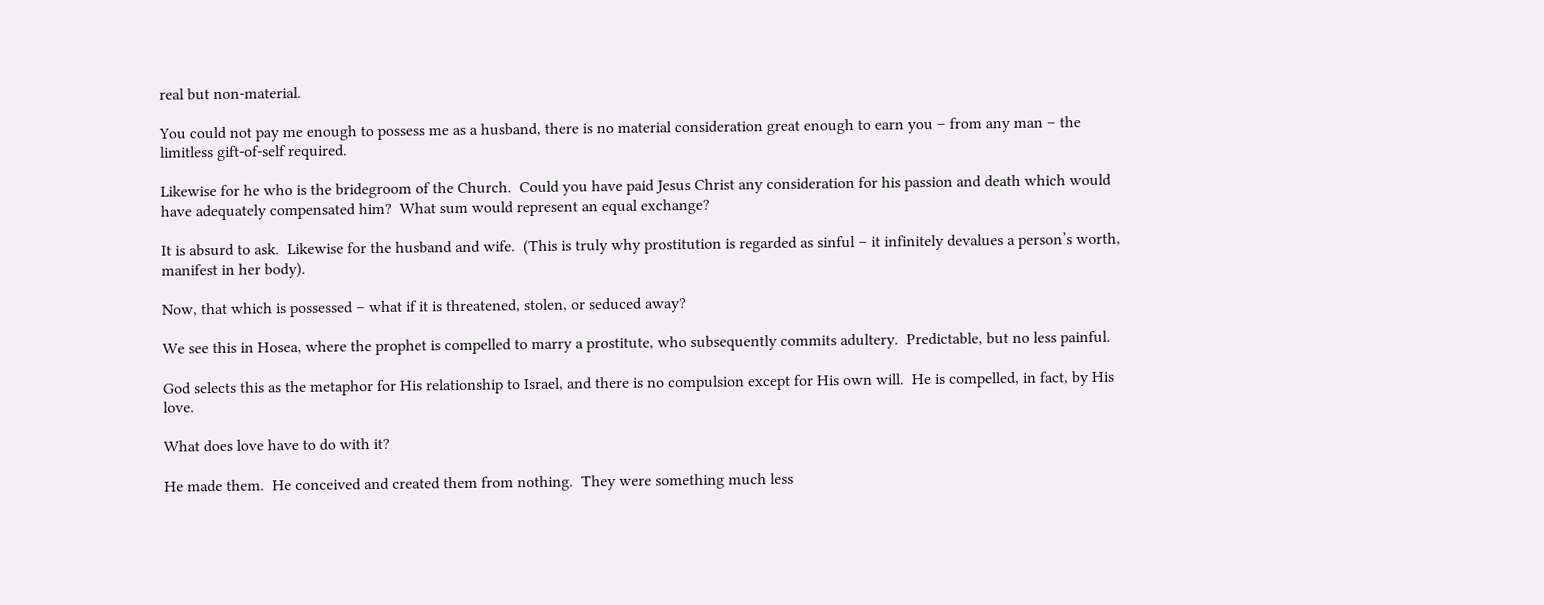real but non-material.

You could not pay me enough to possess me as a husband, there is no material consideration great enough to earn you – from any man – the limitless gift-of-self required.

Likewise for he who is the bridegroom of the Church.  Could you have paid Jesus Christ any consideration for his passion and death which would have adequately compensated him?  What sum would represent an equal exchange?

It is absurd to ask.  Likewise for the husband and wife.  (This is truly why prostitution is regarded as sinful – it infinitely devalues a person’s worth, manifest in her body).

Now, that which is possessed – what if it is threatened, stolen, or seduced away?

We see this in Hosea, where the prophet is compelled to marry a prostitute, who subsequently commits adultery.  Predictable, but no less painful.

God selects this as the metaphor for His relationship to Israel, and there is no compulsion except for His own will.  He is compelled, in fact, by His love.

What does love have to do with it?

He made them.  He conceived and created them from nothing.  They were something much less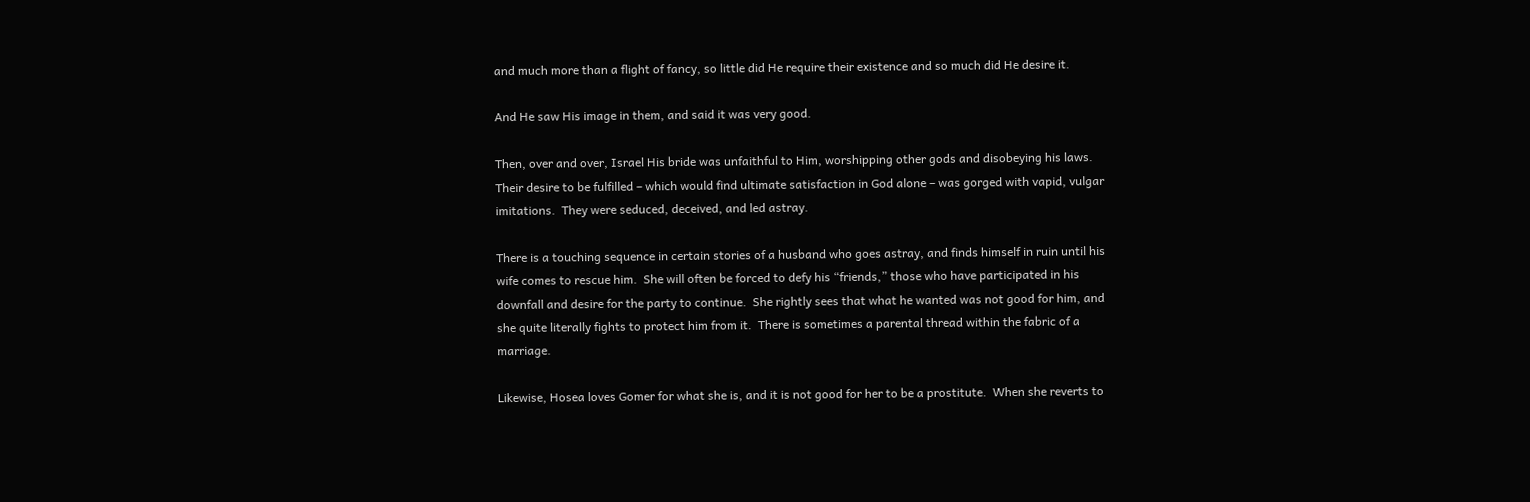and much more than a flight of fancy, so little did He require their existence and so much did He desire it.

And He saw His image in them, and said it was very good.

Then, over and over, Israel His bride was unfaithful to Him, worshipping other gods and disobeying his laws.  Their desire to be fulfilled – which would find ultimate satisfaction in God alone – was gorged with vapid, vulgar imitations.  They were seduced, deceived, and led astray.

There is a touching sequence in certain stories of a husband who goes astray, and finds himself in ruin until his wife comes to rescue him.  She will often be forced to defy his “friends,” those who have participated in his downfall and desire for the party to continue.  She rightly sees that what he wanted was not good for him, and she quite literally fights to protect him from it.  There is sometimes a parental thread within the fabric of a marriage.

Likewise, Hosea loves Gomer for what she is, and it is not good for her to be a prostitute.  When she reverts to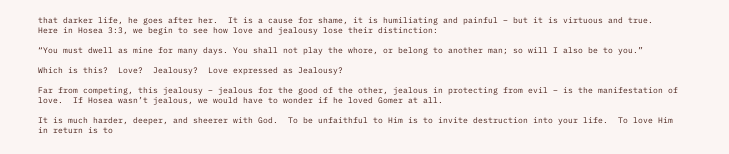that darker life, he goes after her.  It is a cause for shame, it is humiliating and painful – but it is virtuous and true.  Here in Hosea 3:3, we begin to see how love and jealousy lose their distinction:

“You must dwell as mine for many days. You shall not play the whore, or belong to another man; so will I also be to you.”

Which is this?  Love?  Jealousy?  Love expressed as Jealousy?

Far from competing, this jealousy – jealous for the good of the other, jealous in protecting from evil – is the manifestation of love.  If Hosea wasn’t jealous, we would have to wonder if he loved Gomer at all.

It is much harder, deeper, and sheerer with God.  To be unfaithful to Him is to invite destruction into your life.  To love Him in return is to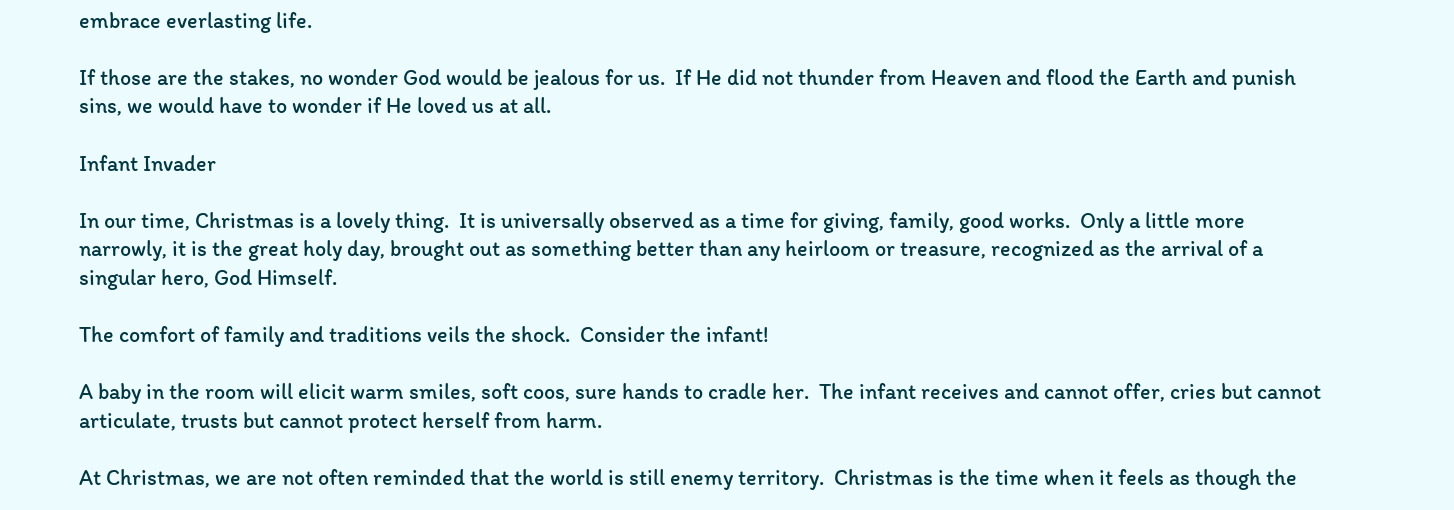embrace everlasting life.

If those are the stakes, no wonder God would be jealous for us.  If He did not thunder from Heaven and flood the Earth and punish sins, we would have to wonder if He loved us at all.

Infant Invader

In our time, Christmas is a lovely thing.  It is universally observed as a time for giving, family, good works.  Only a little more narrowly, it is the great holy day, brought out as something better than any heirloom or treasure, recognized as the arrival of a singular hero, God Himself.

The comfort of family and traditions veils the shock.  Consider the infant!

A baby in the room will elicit warm smiles, soft coos, sure hands to cradle her.  The infant receives and cannot offer, cries but cannot articulate, trusts but cannot protect herself from harm.

At Christmas, we are not often reminded that the world is still enemy territory.  Christmas is the time when it feels as though the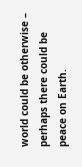world could be otherwise – perhaps there could be peace on Earth.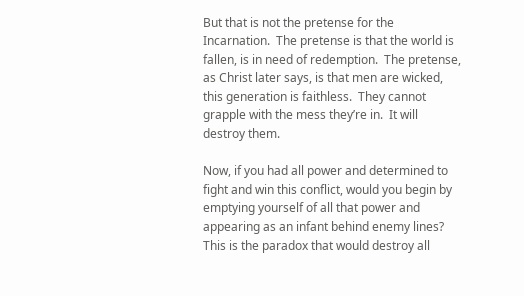But that is not the pretense for the Incarnation.  The pretense is that the world is fallen, is in need of redemption.  The pretense, as Christ later says, is that men are wicked, this generation is faithless.  They cannot grapple with the mess they’re in.  It will destroy them.

Now, if you had all power and determined to fight and win this conflict, would you begin by emptying yourself of all that power and appearing as an infant behind enemy lines?  This is the paradox that would destroy all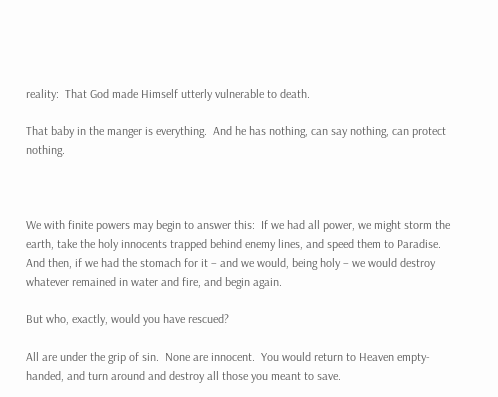reality:  That God made Himself utterly vulnerable to death.

That baby in the manger is everything.  And he has nothing, can say nothing, can protect nothing.



We with finite powers may begin to answer this:  If we had all power, we might storm the earth, take the holy innocents trapped behind enemy lines, and speed them to Paradise.  And then, if we had the stomach for it – and we would, being holy – we would destroy whatever remained in water and fire, and begin again.

But who, exactly, would you have rescued?

All are under the grip of sin.  None are innocent.  You would return to Heaven empty-handed, and turn around and destroy all those you meant to save.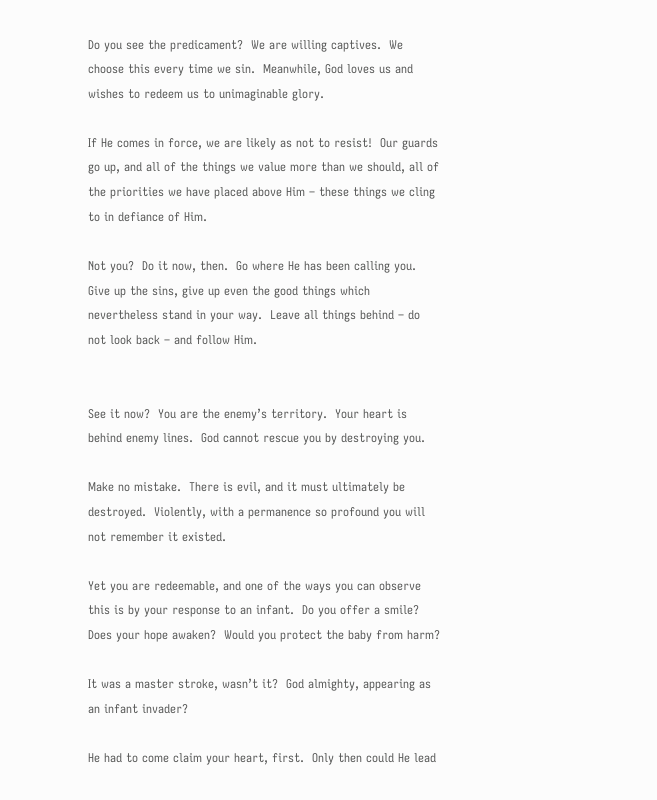Do you see the predicament?  We are willing captives.  We choose this every time we sin.  Meanwhile, God loves us and wishes to redeem us to unimaginable glory.

If He comes in force, we are likely as not to resist!  Our guards go up, and all of the things we value more than we should, all of the priorities we have placed above Him – these things we cling to in defiance of Him.

Not you?  Do it now, then.  Go where He has been calling you.  Give up the sins, give up even the good things which nevertheless stand in your way.  Leave all things behind – do not look back – and follow Him.


See it now?  You are the enemy’s territory.  Your heart is behind enemy lines.  God cannot rescue you by destroying you.

Make no mistake.  There is evil, and it must ultimately be destroyed.  Violently, with a permanence so profound you will not remember it existed.

Yet you are redeemable, and one of the ways you can observe this is by your response to an infant.  Do you offer a smile?  Does your hope awaken?  Would you protect the baby from harm?

It was a master stroke, wasn’t it?  God almighty, appearing as an infant invader?

He had to come claim your heart, first.  Only then could He lead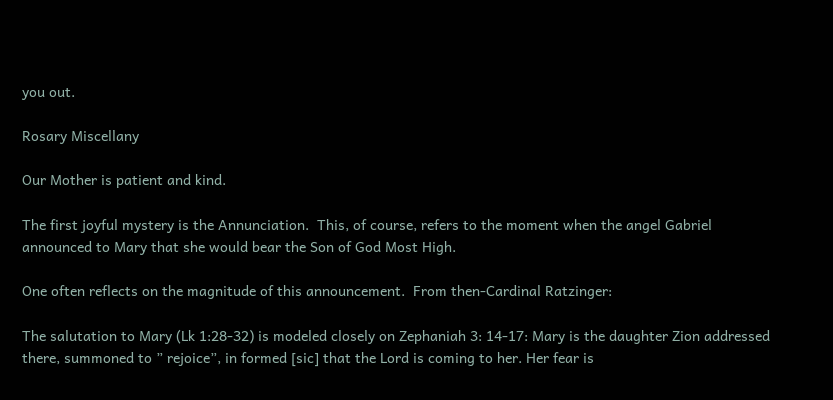you out.

Rosary Miscellany

Our Mother is patient and kind.

The first joyful mystery is the Annunciation.  This, of course, refers to the moment when the angel Gabriel announced to Mary that she would bear the Son of God Most High.

One often reflects on the magnitude of this announcement.  From then-Cardinal Ratzinger:

The salutation to Mary (Lk 1:28-32) is modeled closely on Zephaniah 3: 14-17: Mary is the daughter Zion addressed there, summoned to ” rejoice”, in formed [sic] that the Lord is coming to her. Her fear is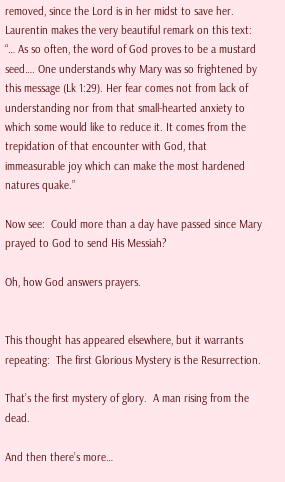removed, since the Lord is in her midst to save her. Laurentin makes the very beautiful remark on this text: “… As so often, the word of God proves to be a mustard seed…. One understands why Mary was so frightened by this message (Lk 1:29). Her fear comes not from lack of understanding nor from that small-hearted anxiety to which some would like to reduce it. It comes from the trepidation of that encounter with God, that immeasurable joy which can make the most hardened natures quake.”

Now see:  Could more than a day have passed since Mary prayed to God to send His Messiah?

Oh, how God answers prayers.


This thought has appeared elsewhere, but it warrants repeating:  The first Glorious Mystery is the Resurrection.

That’s the first mystery of glory.  A man rising from the dead.

And then there’s more…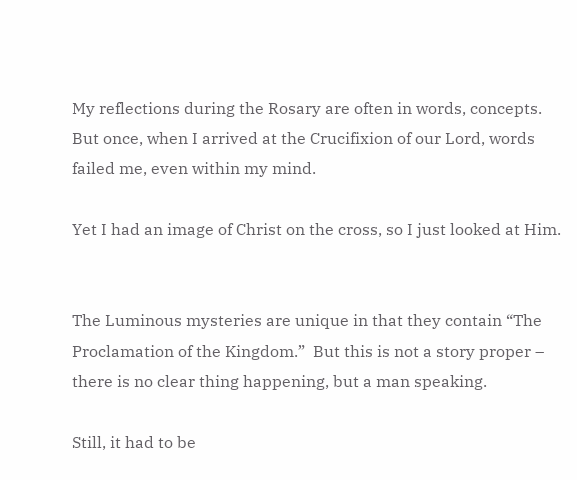My reflections during the Rosary are often in words, concepts.  But once, when I arrived at the Crucifixion of our Lord, words failed me, even within my mind.

Yet I had an image of Christ on the cross, so I just looked at Him.


The Luminous mysteries are unique in that they contain “The Proclamation of the Kingdom.”  But this is not a story proper – there is no clear thing happening, but a man speaking.

Still, it had to be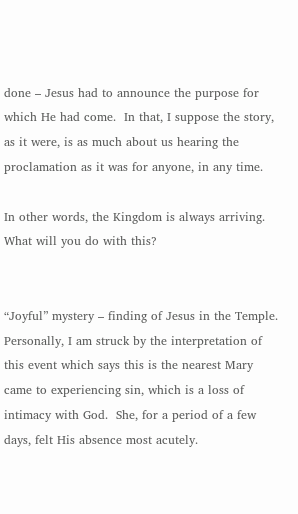done – Jesus had to announce the purpose for which He had come.  In that, I suppose the story, as it were, is as much about us hearing the proclamation as it was for anyone, in any time.

In other words, the Kingdom is always arriving.  What will you do with this?


“Joyful” mystery – finding of Jesus in the Temple.  Personally, I am struck by the interpretation of this event which says this is the nearest Mary came to experiencing sin, which is a loss of intimacy with God.  She, for a period of a few days, felt His absence most acutely.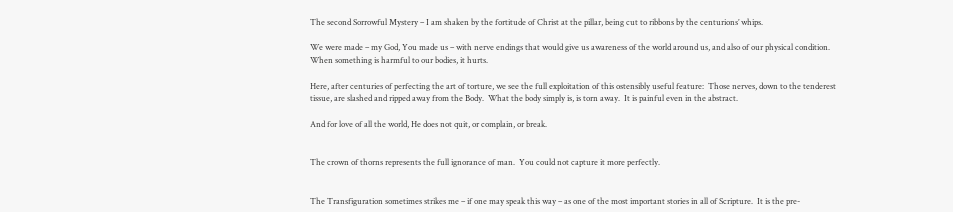The second Sorrowful Mystery – I am shaken by the fortitude of Christ at the pillar, being cut to ribbons by the centurions’ whips.

We were made – my God, You made us – with nerve endings that would give us awareness of the world around us, and also of our physical condition.  When something is harmful to our bodies, it hurts.

Here, after centuries of perfecting the art of torture, we see the full exploitation of this ostensibly useful feature:  Those nerves, down to the tenderest tissue, are slashed and ripped away from the Body.  What the body simply is, is torn away.  It is painful even in the abstract.

And for love of all the world, He does not quit, or complain, or break.


The crown of thorns represents the full ignorance of man.  You could not capture it more perfectly.


The Transfiguration sometimes strikes me – if one may speak this way – as one of the most important stories in all of Scripture.  It is the pre-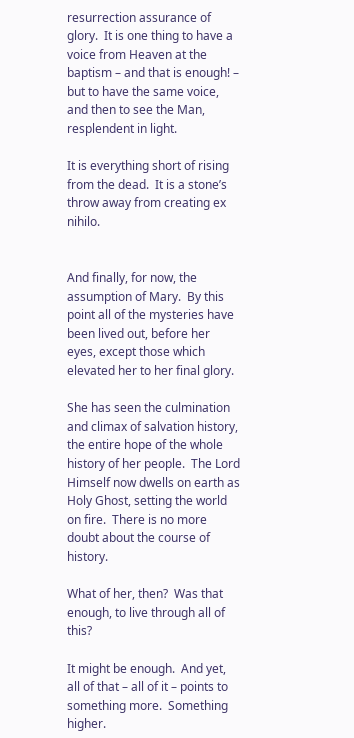resurrection assurance of glory.  It is one thing to have a voice from Heaven at the baptism – and that is enough! – but to have the same voice, and then to see the Man, resplendent in light.

It is everything short of rising from the dead.  It is a stone’s throw away from creating ex nihilo.


And finally, for now, the assumption of Mary.  By this point all of the mysteries have been lived out, before her eyes, except those which elevated her to her final glory.

She has seen the culmination and climax of salvation history, the entire hope of the whole history of her people.  The Lord Himself now dwells on earth as Holy Ghost, setting the world on fire.  There is no more doubt about the course of history.

What of her, then?  Was that enough, to live through all of this?

It might be enough.  And yet, all of that – all of it – points to something more.  Something higher.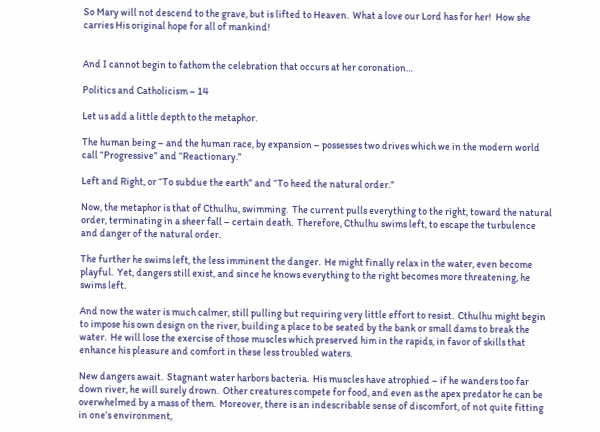So Mary will not descend to the grave, but is lifted to Heaven.  What a love our Lord has for her!  How she carries His original hope for all of mankind!


And I cannot begin to fathom the celebration that occurs at her coronation…

Politics and Catholicism – 14

Let us add a little depth to the metaphor.

The human being – and the human race, by expansion – possesses two drives which we in the modern world call “Progressive” and “Reactionary.”

Left and Right, or “To subdue the earth” and “To heed the natural order.”

Now, the metaphor is that of Cthulhu, swimming.  The current pulls everything to the right, toward the natural order, terminating in a sheer fall – certain death.  Therefore, Cthulhu swims left, to escape the turbulence and danger of the natural order.

The further he swims left, the less imminent the danger.  He might finally relax in the water, even become playful.  Yet, dangers still exist, and since he knows everything to the right becomes more threatening, he swims left.

And now the water is much calmer, still pulling but requiring very little effort to resist.  Cthulhu might begin to impose his own design on the river, building a place to be seated by the bank or small dams to break the water.  He will lose the exercise of those muscles which preserved him in the rapids, in favor of skills that enhance his pleasure and comfort in these less troubled waters.

New dangers await.  Stagnant water harbors bacteria.  His muscles have atrophied – if he wanders too far down river, he will surely drown.  Other creatures compete for food, and even as the apex predator he can be overwhelmed by a mass of them.  Moreover, there is an indescribable sense of discomfort, of not quite fitting in one’s environment,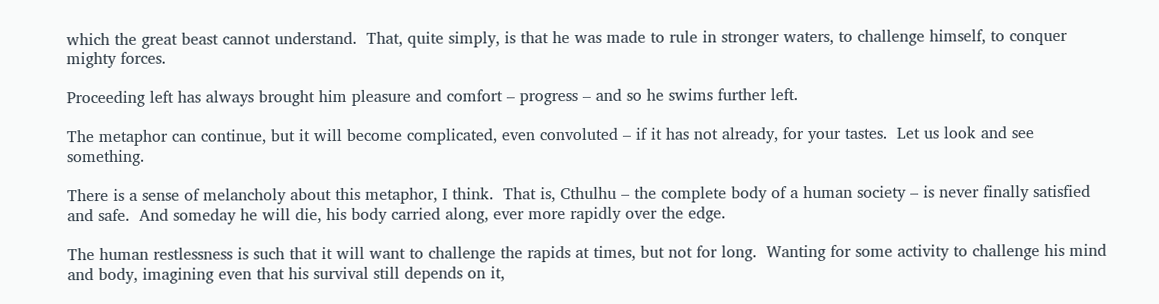which the great beast cannot understand.  That, quite simply, is that he was made to rule in stronger waters, to challenge himself, to conquer mighty forces.

Proceeding left has always brought him pleasure and comfort – progress – and so he swims further left.

The metaphor can continue, but it will become complicated, even convoluted – if it has not already, for your tastes.  Let us look and see something.

There is a sense of melancholy about this metaphor, I think.  That is, Cthulhu – the complete body of a human society – is never finally satisfied and safe.  And someday he will die, his body carried along, ever more rapidly over the edge.

The human restlessness is such that it will want to challenge the rapids at times, but not for long.  Wanting for some activity to challenge his mind and body, imagining even that his survival still depends on it,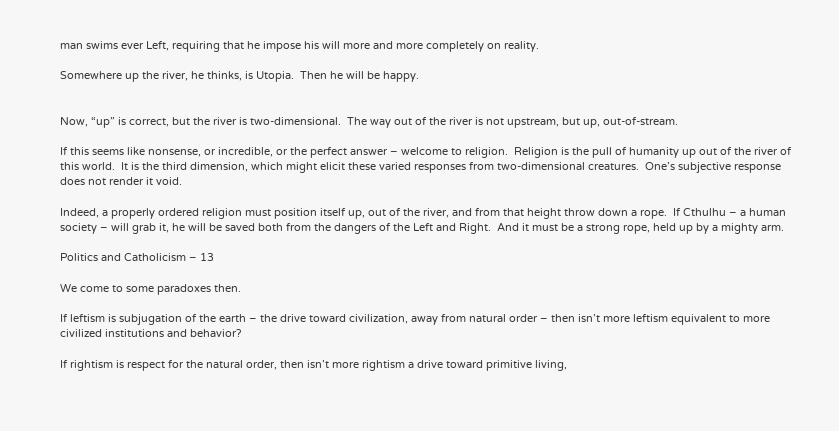man swims ever Left, requiring that he impose his will more and more completely on reality.

Somewhere up the river, he thinks, is Utopia.  Then he will be happy.


Now, “up” is correct, but the river is two-dimensional.  The way out of the river is not upstream, but up, out-of-stream.

If this seems like nonsense, or incredible, or the perfect answer – welcome to religion.  Religion is the pull of humanity up out of the river of this world.  It is the third dimension, which might elicit these varied responses from two-dimensional creatures.  One’s subjective response does not render it void.

Indeed, a properly ordered religion must position itself up, out of the river, and from that height throw down a rope.  If Cthulhu – a human society – will grab it, he will be saved both from the dangers of the Left and Right.  And it must be a strong rope, held up by a mighty arm.

Politics and Catholicism – 13

We come to some paradoxes then.

If leftism is subjugation of the earth – the drive toward civilization, away from natural order – then isn’t more leftism equivalent to more civilized institutions and behavior?

If rightism is respect for the natural order, then isn’t more rightism a drive toward primitive living,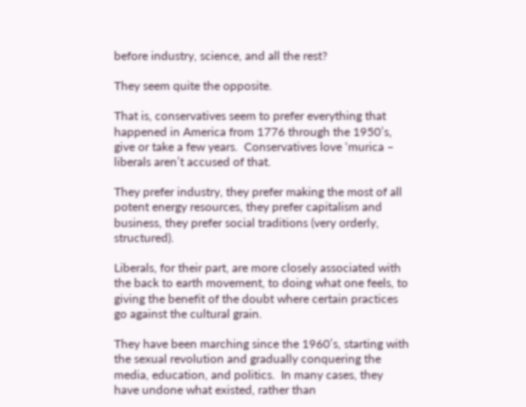before industry, science, and all the rest?

They seem quite the opposite.

That is, conservatives seem to prefer everything that happened in America from 1776 through the 1950’s, give or take a few years.  Conservatives love ‘murica – liberals aren’t accused of that.

They prefer industry, they prefer making the most of all potent energy resources, they prefer capitalism and business, they prefer social traditions (very orderly, structured).

Liberals, for their part, are more closely associated with the back to earth movement, to doing what one feels, to giving the benefit of the doubt where certain practices go against the cultural grain.

They have been marching since the 1960’s, starting with the sexual revolution and gradually conquering the media, education, and politics.  In many cases, they have undone what existed, rather than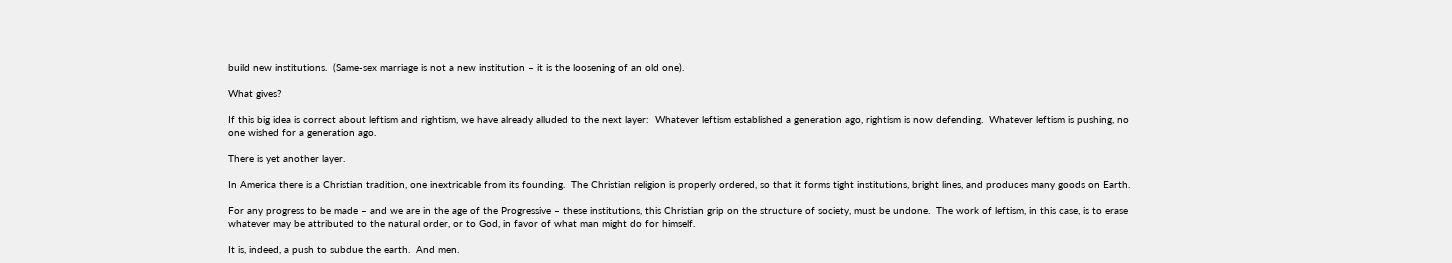build new institutions.  (Same-sex marriage is not a new institution – it is the loosening of an old one).

What gives?

If this big idea is correct about leftism and rightism, we have already alluded to the next layer:  Whatever leftism established a generation ago, rightism is now defending.  Whatever leftism is pushing, no one wished for a generation ago.

There is yet another layer.

In America there is a Christian tradition, one inextricable from its founding.  The Christian religion is properly ordered, so that it forms tight institutions, bright lines, and produces many goods on Earth.

For any progress to be made – and we are in the age of the Progressive – these institutions, this Christian grip on the structure of society, must be undone.  The work of leftism, in this case, is to erase whatever may be attributed to the natural order, or to God, in favor of what man might do for himself.

It is, indeed, a push to subdue the earth.  And men.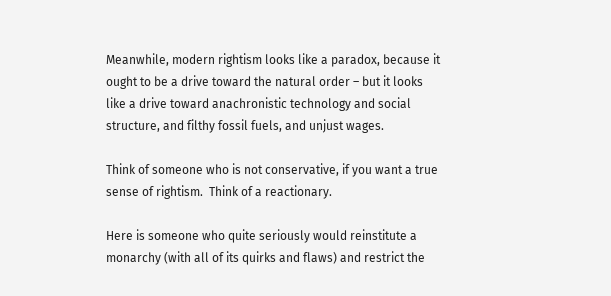Meanwhile, modern rightism looks like a paradox, because it ought to be a drive toward the natural order – but it looks like a drive toward anachronistic technology and social structure, and filthy fossil fuels, and unjust wages.

Think of someone who is not conservative, if you want a true sense of rightism.  Think of a reactionary.

Here is someone who quite seriously would reinstitute a monarchy (with all of its quirks and flaws) and restrict the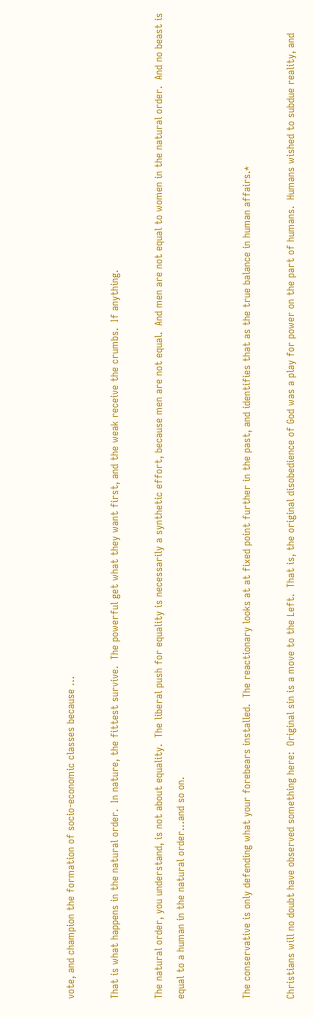vote, and champion the formation of socio-economic classes because …

That is what happens in the natural order.  In nature, the fittest survive.  The powerful get what they want first, and the weak receive the crumbs.  If anything.

The natural order, you understand, is not about equality.  The liberal push for equality is necessarily a synthetic effort, because men are not equal.  And men are not equal to women in the natural order.  And no beast is equal to a human in the natural order…and so on.


The conservative is only defending what your forebears installed.  The reactionary looks at at fixed point further in the past, and identifies that as the true balance in human affairs.*

Christians will no doubt have observed something here:  Original sin is a move to the Left.  That is, the original disobedience of God was a play for power on the part of humans.  Humans wished to subdue reality, and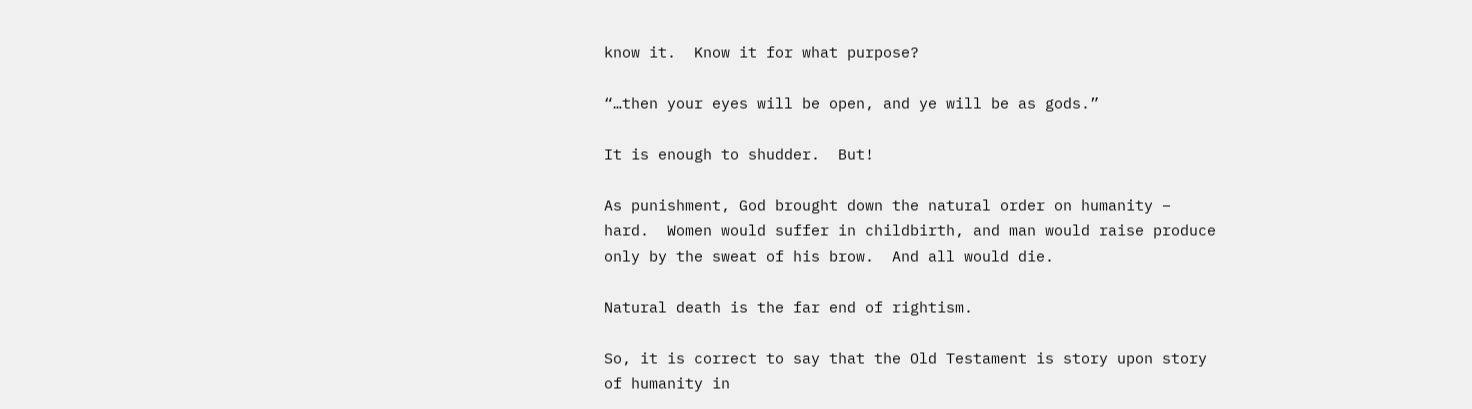know it.  Know it for what purpose?

“…then your eyes will be open, and ye will be as gods.”

It is enough to shudder.  But!

As punishment, God brought down the natural order on humanity – hard.  Women would suffer in childbirth, and man would raise produce only by the sweat of his brow.  And all would die.

Natural death is the far end of rightism.

So, it is correct to say that the Old Testament is story upon story of humanity in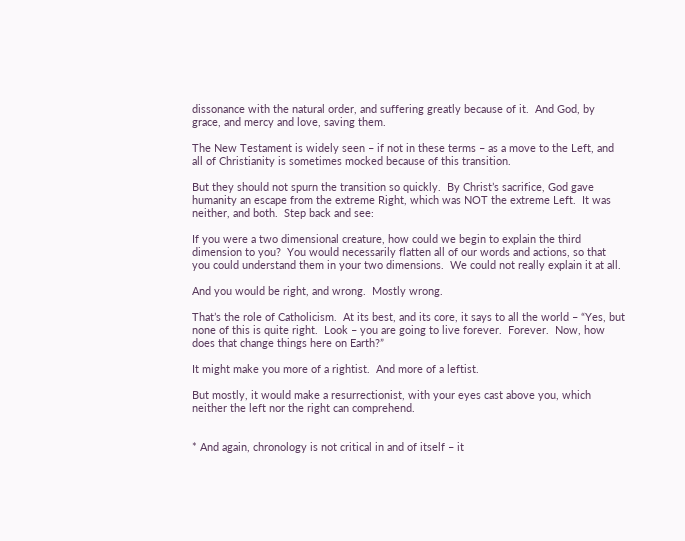dissonance with the natural order, and suffering greatly because of it.  And God, by grace, and mercy and love, saving them.

The New Testament is widely seen – if not in these terms – as a move to the Left, and all of Christianity is sometimes mocked because of this transition.

But they should not spurn the transition so quickly.  By Christ’s sacrifice, God gave humanity an escape from the extreme Right, which was NOT the extreme Left.  It was neither, and both.  Step back and see:

If you were a two dimensional creature, how could we begin to explain the third dimension to you?  You would necessarily flatten all of our words and actions, so that you could understand them in your two dimensions.  We could not really explain it at all.

And you would be right, and wrong.  Mostly wrong.

That’s the role of Catholicism.  At its best, and its core, it says to all the world – “Yes, but none of this is quite right.  Look – you are going to live forever.  Forever.  Now, how does that change things here on Earth?”

It might make you more of a rightist.  And more of a leftist.

But mostly, it would make a resurrectionist, with your eyes cast above you, which neither the left nor the right can comprehend.


* And again, chronology is not critical in and of itself – it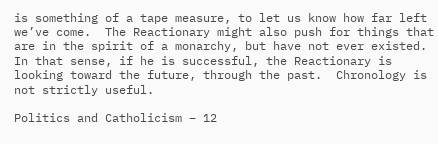is something of a tape measure, to let us know how far left we’ve come.  The Reactionary might also push for things that are in the spirit of a monarchy, but have not ever existed.  In that sense, if he is successful, the Reactionary is looking toward the future, through the past.  Chronology is not strictly useful.

Politics and Catholicism – 12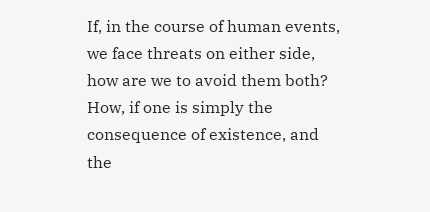If, in the course of human events, we face threats on either side, how are we to avoid them both?  How, if one is simply the consequence of existence, and the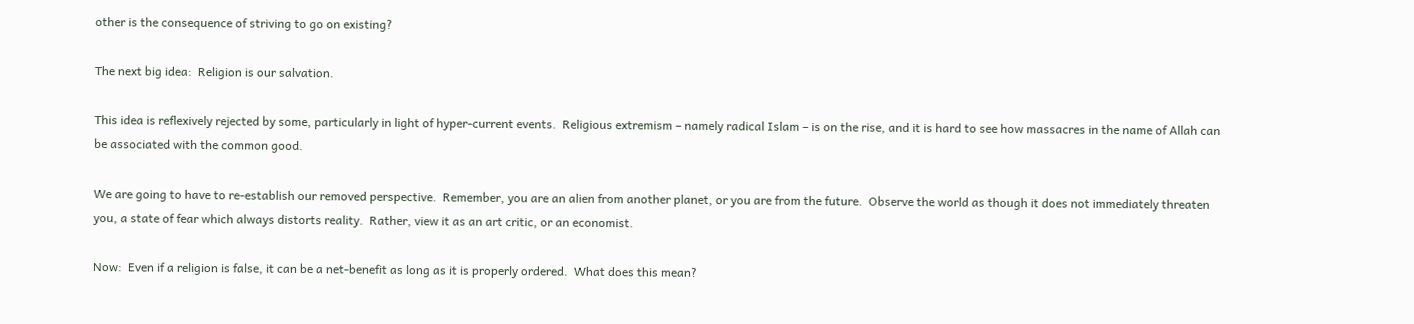other is the consequence of striving to go on existing?

The next big idea:  Religion is our salvation.

This idea is reflexively rejected by some, particularly in light of hyper-current events.  Religious extremism – namely radical Islam – is on the rise, and it is hard to see how massacres in the name of Allah can be associated with the common good.

We are going to have to re-establish our removed perspective.  Remember, you are an alien from another planet, or you are from the future.  Observe the world as though it does not immediately threaten you, a state of fear which always distorts reality.  Rather, view it as an art critic, or an economist.

Now:  Even if a religion is false, it can be a net-benefit as long as it is properly ordered.  What does this mean?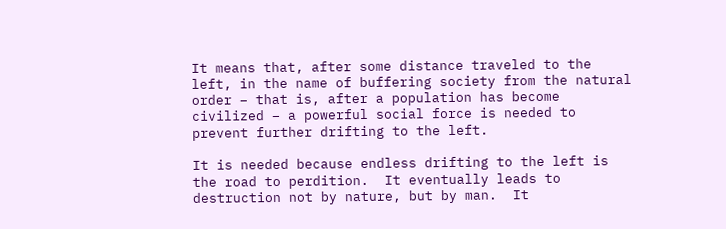It means that, after some distance traveled to the left, in the name of buffering society from the natural order – that is, after a population has become civilized – a powerful social force is needed to prevent further drifting to the left.

It is needed because endless drifting to the left is the road to perdition.  It eventually leads to destruction not by nature, but by man.  It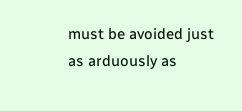must be avoided just as arduously as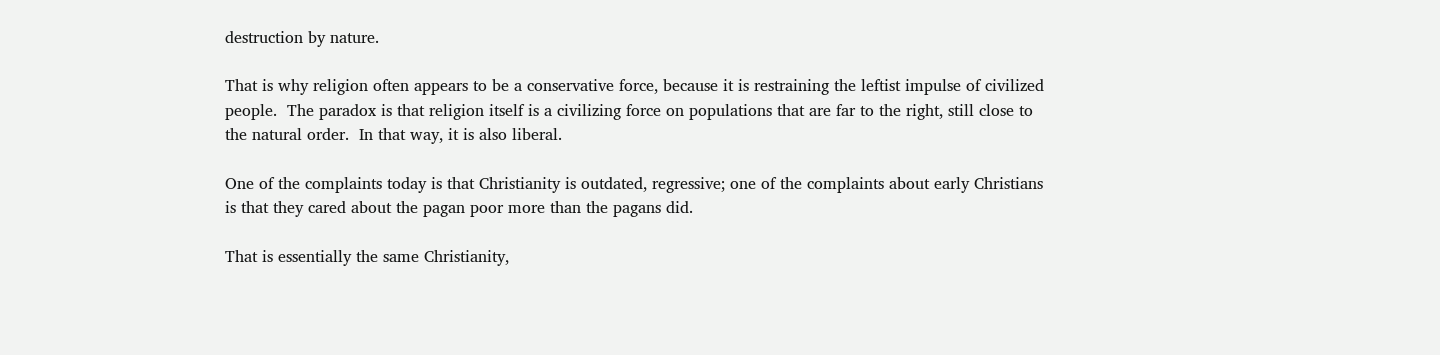destruction by nature.

That is why religion often appears to be a conservative force, because it is restraining the leftist impulse of civilized people.  The paradox is that religion itself is a civilizing force on populations that are far to the right, still close to the natural order.  In that way, it is also liberal.

One of the complaints today is that Christianity is outdated, regressive; one of the complaints about early Christians is that they cared about the pagan poor more than the pagans did.

That is essentially the same Christianity,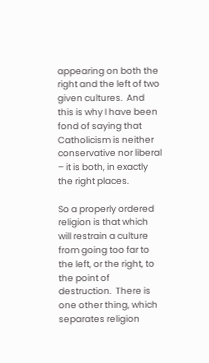appearing on both the right and the left of two given cultures.  And this is why I have been fond of saying that Catholicism is neither conservative nor liberal – it is both, in exactly the right places.

So a properly ordered religion is that which will restrain a culture from going too far to the left, or the right, to the point of destruction.  There is one other thing, which separates religion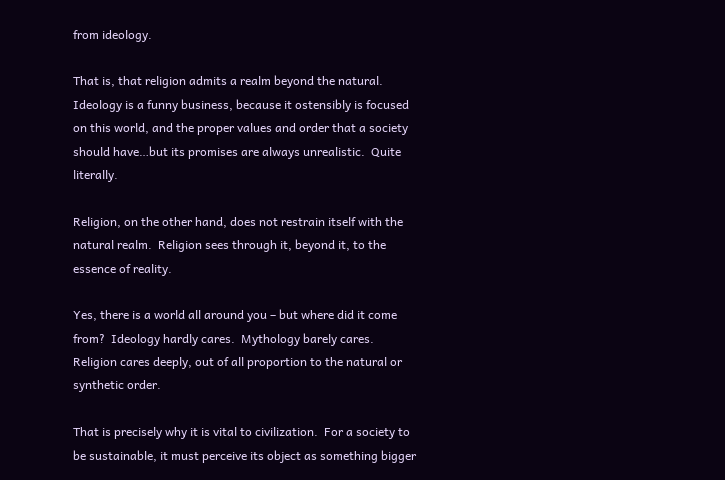from ideology.

That is, that religion admits a realm beyond the natural.  Ideology is a funny business, because it ostensibly is focused on this world, and the proper values and order that a society should have…but its promises are always unrealistic.  Quite literally.

Religion, on the other hand, does not restrain itself with the natural realm.  Religion sees through it, beyond it, to the essence of reality.

Yes, there is a world all around you – but where did it come from?  Ideology hardly cares.  Mythology barely cares.  Religion cares deeply, out of all proportion to the natural or synthetic order.

That is precisely why it is vital to civilization.  For a society to be sustainable, it must perceive its object as something bigger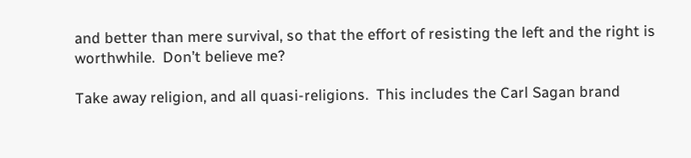and better than mere survival, so that the effort of resisting the left and the right is worthwhile.  Don’t believe me?

Take away religion, and all quasi-religions.  This includes the Carl Sagan brand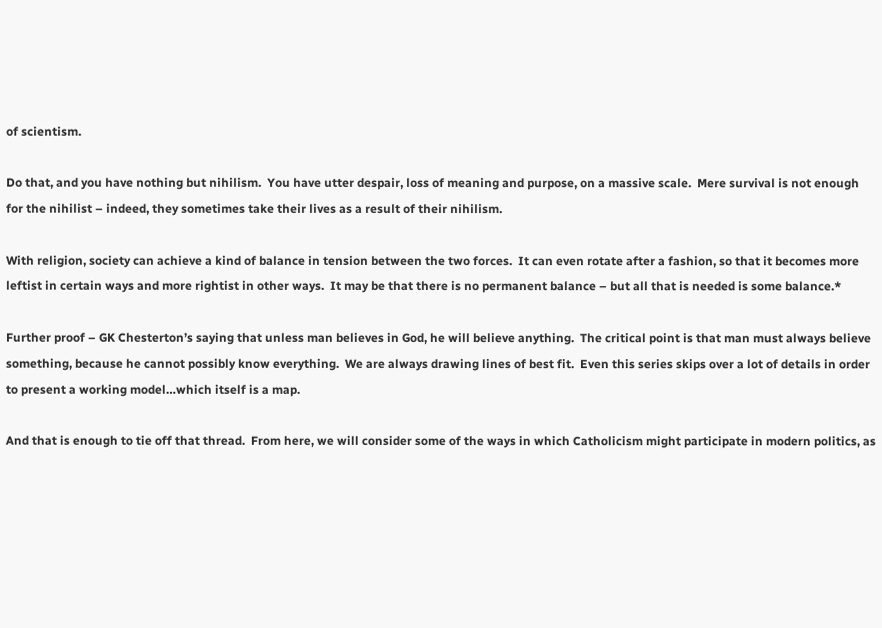of scientism.

Do that, and you have nothing but nihilism.  You have utter despair, loss of meaning and purpose, on a massive scale.  Mere survival is not enough for the nihilist – indeed, they sometimes take their lives as a result of their nihilism.

With religion, society can achieve a kind of balance in tension between the two forces.  It can even rotate after a fashion, so that it becomes more leftist in certain ways and more rightist in other ways.  It may be that there is no permanent balance – but all that is needed is some balance.*

Further proof – GK Chesterton’s saying that unless man believes in God, he will believe anything.  The critical point is that man must always believe something, because he cannot possibly know everything.  We are always drawing lines of best fit.  Even this series skips over a lot of details in order to present a working model…which itself is a map.

And that is enough to tie off that thread.  From here, we will consider some of the ways in which Catholicism might participate in modern politics, as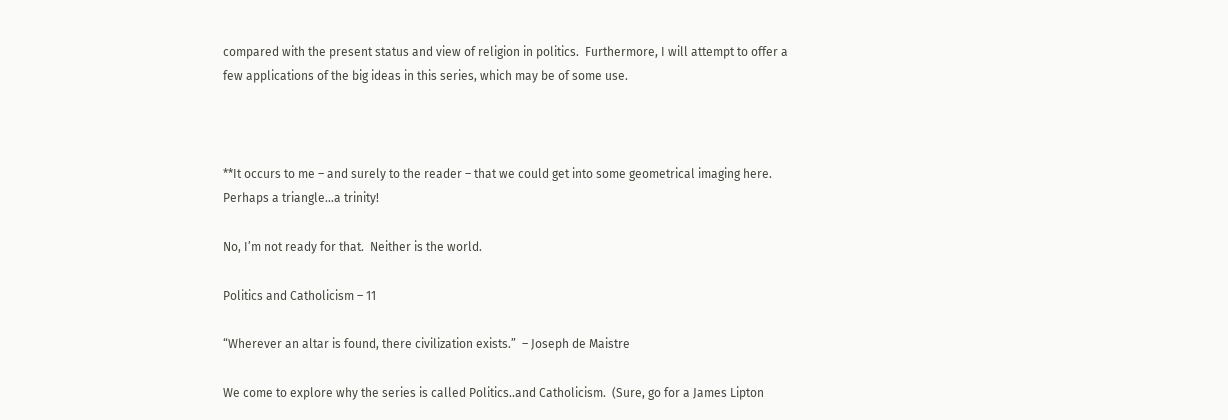compared with the present status and view of religion in politics.  Furthermore, I will attempt to offer a few applications of the big ideas in this series, which may be of some use.



**It occurs to me – and surely to the reader – that we could get into some geometrical imaging here.  Perhaps a triangle…a trinity!

No, I’m not ready for that.  Neither is the world.

Politics and Catholicism – 11

“Wherever an altar is found, there civilization exists.”  – Joseph de Maistre

We come to explore why the series is called Politics..and Catholicism.  (Sure, go for a James Lipton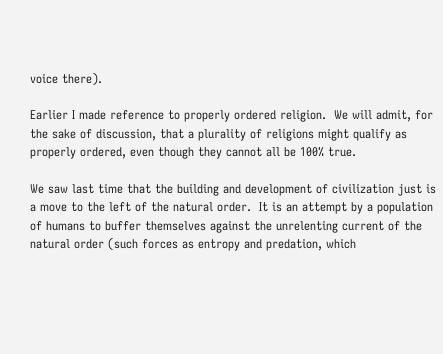voice there).

Earlier I made reference to properly ordered religion.  We will admit, for the sake of discussion, that a plurality of religions might qualify as properly ordered, even though they cannot all be 100% true.

We saw last time that the building and development of civilization just is a move to the left of the natural order.  It is an attempt by a population of humans to buffer themselves against the unrelenting current of the natural order (such forces as entropy and predation, which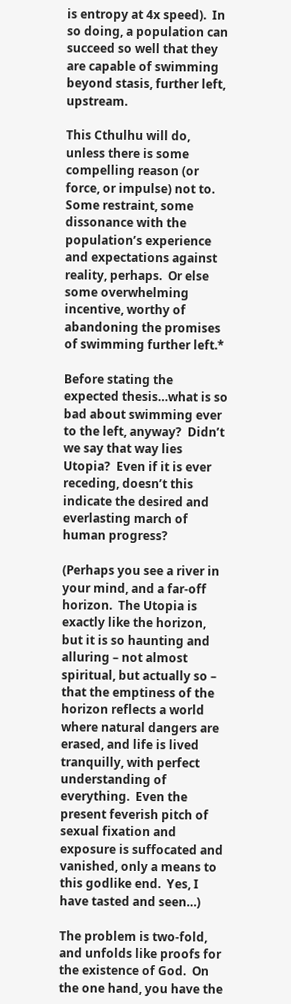is entropy at 4x speed).  In so doing, a population can succeed so well that they are capable of swimming beyond stasis, further left, upstream.

This Cthulhu will do, unless there is some compelling reason (or force, or impulse) not to.  Some restraint, some dissonance with the population’s experience and expectations against reality, perhaps.  Or else some overwhelming incentive, worthy of abandoning the promises of swimming further left.*

Before stating the expected thesis…what is so bad about swimming ever to the left, anyway?  Didn’t we say that way lies Utopia?  Even if it is ever receding, doesn’t this indicate the desired and everlasting march of human progress?

(Perhaps you see a river in your mind, and a far-off horizon.  The Utopia is exactly like the horizon, but it is so haunting and alluring – not almost spiritual, but actually so – that the emptiness of the horizon reflects a world where natural dangers are erased, and life is lived tranquilly, with perfect understanding of everything.  Even the present feverish pitch of sexual fixation and exposure is suffocated and vanished, only a means to this godlike end.  Yes, I have tasted and seen…)

The problem is two-fold, and unfolds like proofs for the existence of God.  On the one hand, you have the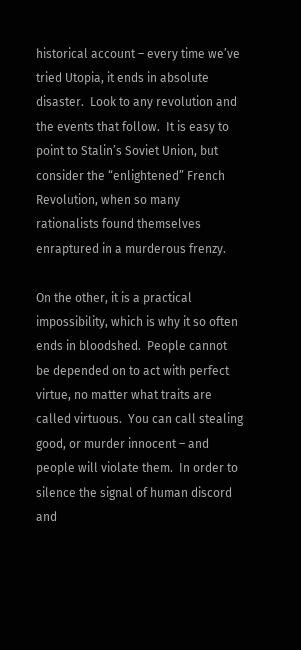historical account – every time we’ve tried Utopia, it ends in absolute disaster.  Look to any revolution and the events that follow.  It is easy to point to Stalin’s Soviet Union, but consider the “enlightened” French Revolution, when so many rationalists found themselves enraptured in a murderous frenzy.

On the other, it is a practical impossibility, which is why it so often ends in bloodshed.  People cannot be depended on to act with perfect virtue, no matter what traits are called virtuous.  You can call stealing good, or murder innocent – and people will violate them.  In order to silence the signal of human discord and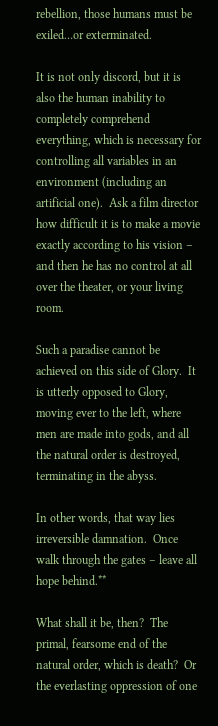rebellion, those humans must be exiled…or exterminated.

It is not only discord, but it is also the human inability to completely comprehend everything, which is necessary for controlling all variables in an environment (including an artificial one).  Ask a film director how difficult it is to make a movie exactly according to his vision – and then he has no control at all over the theater, or your living room.

Such a paradise cannot be achieved on this side of Glory.  It is utterly opposed to Glory, moving ever to the left, where men are made into gods, and all the natural order is destroyed, terminating in the abyss.

In other words, that way lies irreversible damnation.  Once walk through the gates – leave all hope behind.**

What shall it be, then?  The primal, fearsome end of the natural order, which is death?  Or the everlasting oppression of one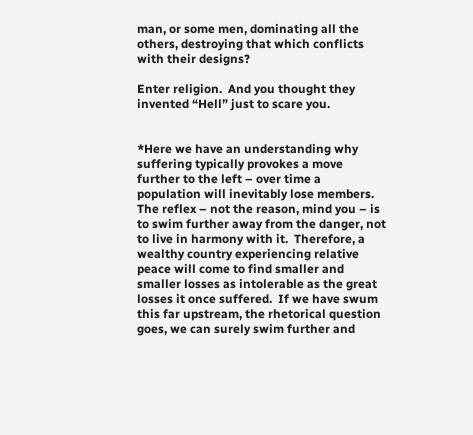man, or some men, dominating all the others, destroying that which conflicts with their designs?

Enter religion.  And you thought they invented “Hell” just to scare you.


*Here we have an understanding why suffering typically provokes a move further to the left – over time a population will inevitably lose members.  The reflex – not the reason, mind you – is to swim further away from the danger, not to live in harmony with it.  Therefore, a wealthy country experiencing relative peace will come to find smaller and smaller losses as intolerable as the great losses it once suffered.  If we have swum this far upstream, the rhetorical question goes, we can surely swim further and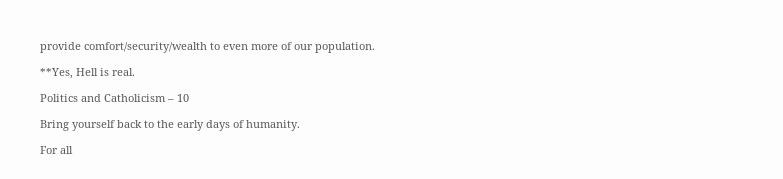provide comfort/security/wealth to even more of our population.

**Yes, Hell is real.

Politics and Catholicism – 10

Bring yourself back to the early days of humanity.

For all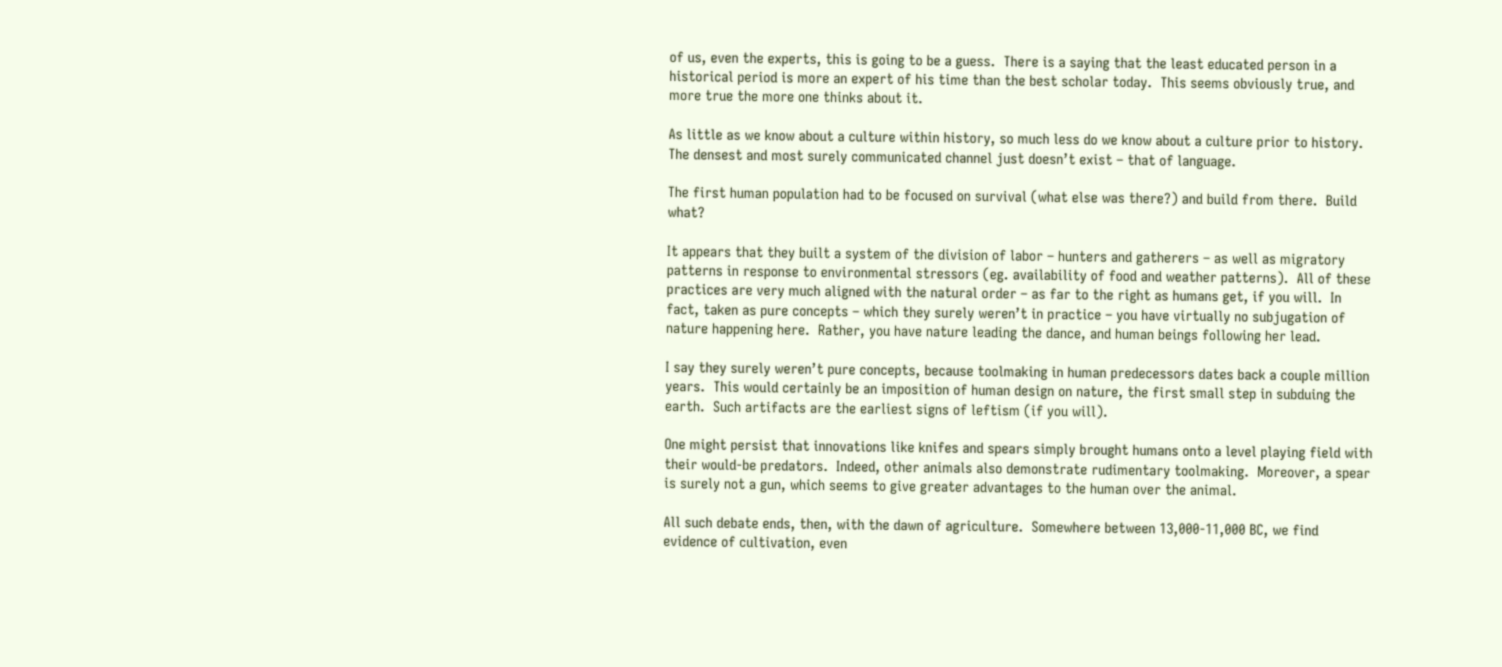of us, even the experts, this is going to be a guess.  There is a saying that the least educated person in a historical period is more an expert of his time than the best scholar today.  This seems obviously true, and more true the more one thinks about it.

As little as we know about a culture within history, so much less do we know about a culture prior to history.  The densest and most surely communicated channel just doesn’t exist – that of language.

The first human population had to be focused on survival (what else was there?) and build from there.  Build what?

It appears that they built a system of the division of labor – hunters and gatherers – as well as migratory patterns in response to environmental stressors (eg. availability of food and weather patterns).  All of these practices are very much aligned with the natural order – as far to the right as humans get, if you will.  In fact, taken as pure concepts – which they surely weren’t in practice – you have virtually no subjugation of nature happening here.  Rather, you have nature leading the dance, and human beings following her lead.

I say they surely weren’t pure concepts, because toolmaking in human predecessors dates back a couple million years.  This would certainly be an imposition of human design on nature, the first small step in subduing the earth.  Such artifacts are the earliest signs of leftism (if you will).

One might persist that innovations like knifes and spears simply brought humans onto a level playing field with their would-be predators.  Indeed, other animals also demonstrate rudimentary toolmaking.  Moreover, a spear is surely not a gun, which seems to give greater advantages to the human over the animal.

All such debate ends, then, with the dawn of agriculture.  Somewhere between 13,000-11,000 BC, we find evidence of cultivation, even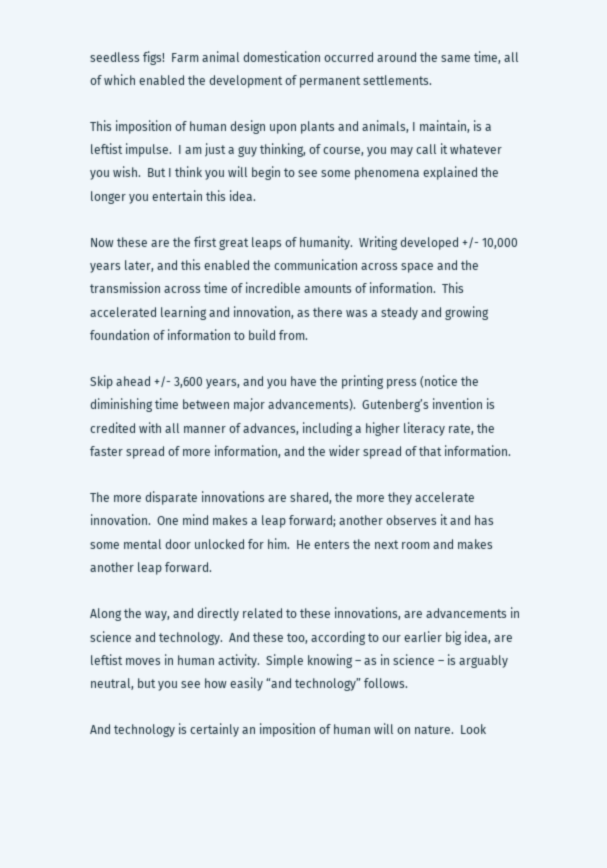seedless figs!  Farm animal domestication occurred around the same time, all of which enabled the development of permanent settlements.

This imposition of human design upon plants and animals, I maintain, is a leftist impulse.  I am just a guy thinking, of course, you may call it whatever you wish.  But I think you will begin to see some phenomena explained the longer you entertain this idea.

Now these are the first great leaps of humanity.  Writing developed +/- 10,000 years later, and this enabled the communication across space and the transmission across time of incredible amounts of information.  This accelerated learning and innovation, as there was a steady and growing foundation of information to build from.

Skip ahead +/- 3,600 years, and you have the printing press (notice the diminishing time between major advancements).  Gutenberg’s invention is credited with all manner of advances, including a higher literacy rate, the faster spread of more information, and the wider spread of that information.

The more disparate innovations are shared, the more they accelerate innovation.  One mind makes a leap forward; another observes it and has some mental door unlocked for him.  He enters the next room and makes another leap forward.

Along the way, and directly related to these innovations, are advancements in science and technology.  And these too, according to our earlier big idea, are leftist moves in human activity.  Simple knowing – as in science – is arguably neutral, but you see how easily “and technology” follows.

And technology is certainly an imposition of human will on nature.  Look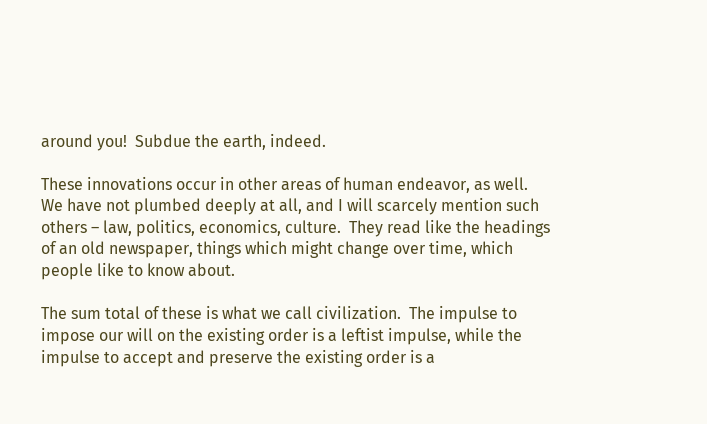around you!  Subdue the earth, indeed.

These innovations occur in other areas of human endeavor, as well.  We have not plumbed deeply at all, and I will scarcely mention such others – law, politics, economics, culture.  They read like the headings of an old newspaper, things which might change over time, which people like to know about.

The sum total of these is what we call civilization.  The impulse to impose our will on the existing order is a leftist impulse, while the impulse to accept and preserve the existing order is a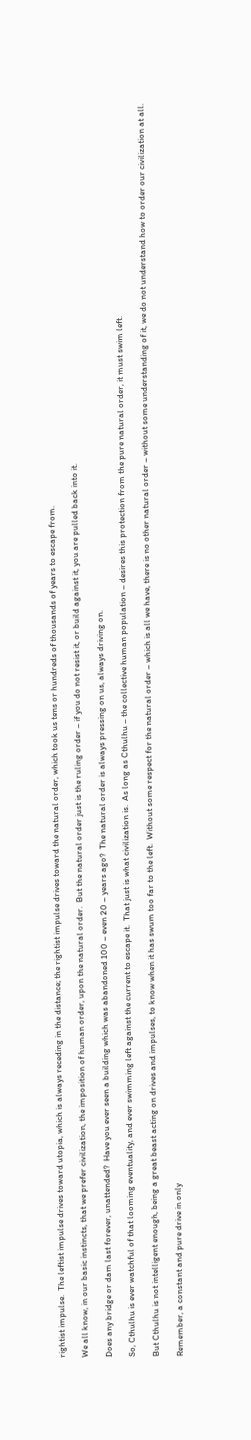rightist impulse.  The leftist impulse drives toward utopia, which is always receding in the distance; the rightist impulse drives toward the natural order, which took us tens or hundreds of thousands of years to escape from.

We all know, in our basic instincts, that we prefer civilization, the imposition of human order, upon the natural order.  But the natural order just is the ruling order – if you do not resist it, or build against it, you are pulled back into it.

Does any bridge or dam last forever, unattended?  Have you ever seen a building which was abandoned 100 – even 20 – years ago?  The natural order is always pressing on us, always driving on.

So, Cthulhu is ever watchful of that looming eventuality, and ever swimming left against the current to escape it.  That just is what civilization is.  As long as Cthulhu – the collective human population – desires this protection from the pure natural order, it must swim left.

But Cthulhu is not intelligent enough, being a great beast acting on drives and impulses, to know when it has swum too far to the left.  Without some respect for the natural order – which is all we have, there is no other natural order – without some understanding of it, we do not understand how to order our civilization at all.

Remember, a constant and pure drive in only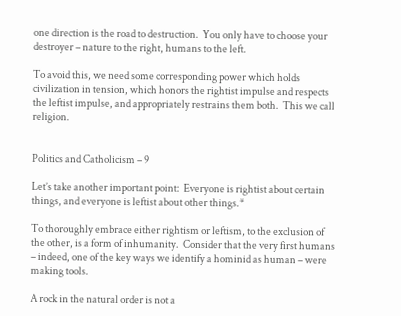one direction is the road to destruction.  You only have to choose your destroyer – nature to the right, humans to the left.

To avoid this, we need some corresponding power which holds civilization in tension, which honors the rightist impulse and respects the leftist impulse, and appropriately restrains them both.  This we call religion.


Politics and Catholicism – 9

Let’s take another important point:  Everyone is rightist about certain things, and everyone is leftist about other things.*

To thoroughly embrace either rightism or leftism, to the exclusion of the other, is a form of inhumanity.  Consider that the very first humans – indeed, one of the key ways we identify a hominid as human – were making tools.

A rock in the natural order is not a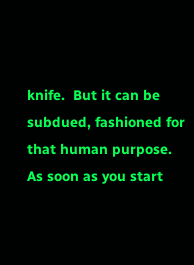knife.  But it can be subdued, fashioned for that human purpose.  As soon as you start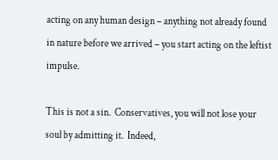acting on any human design – anything not already found in nature before we arrived – you start acting on the leftist impulse.

This is not a sin.  Conservatives, you will not lose your soul by admitting it.  Indeed,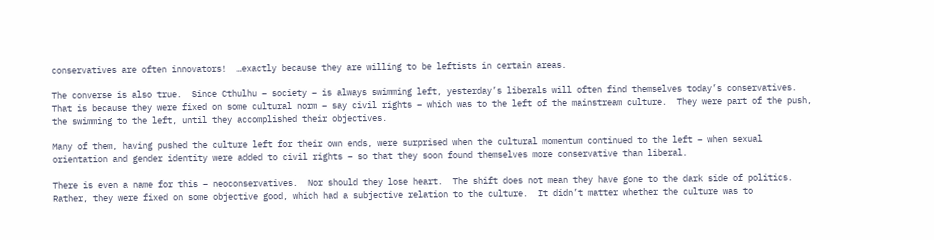conservatives are often innovators!  …exactly because they are willing to be leftists in certain areas.

The converse is also true.  Since Cthulhu – society – is always swimming left, yesterday’s liberals will often find themselves today’s conservatives.  That is because they were fixed on some cultural norm – say civil rights – which was to the left of the mainstream culture.  They were part of the push, the swimming to the left, until they accomplished their objectives.

Many of them, having pushed the culture left for their own ends, were surprised when the cultural momentum continued to the left – when sexual orientation and gender identity were added to civil rights – so that they soon found themselves more conservative than liberal.

There is even a name for this – neoconservatives.  Nor should they lose heart.  The shift does not mean they have gone to the dark side of politics.  Rather, they were fixed on some objective good, which had a subjective relation to the culture.  It didn’t matter whether the culture was to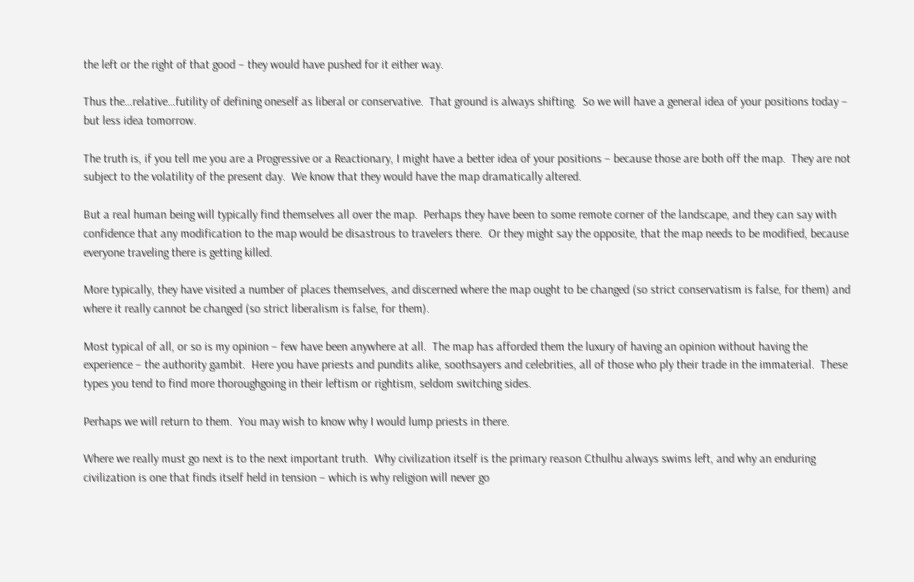the left or the right of that good – they would have pushed for it either way.

Thus the…relative…futility of defining oneself as liberal or conservative.  That ground is always shifting.  So we will have a general idea of your positions today – but less idea tomorrow.

The truth is, if you tell me you are a Progressive or a Reactionary, I might have a better idea of your positions – because those are both off the map.  They are not subject to the volatility of the present day.  We know that they would have the map dramatically altered.

But a real human being will typically find themselves all over the map.  Perhaps they have been to some remote corner of the landscape, and they can say with confidence that any modification to the map would be disastrous to travelers there.  Or they might say the opposite, that the map needs to be modified, because everyone traveling there is getting killed.

More typically, they have visited a number of places themselves, and discerned where the map ought to be changed (so strict conservatism is false, for them) and where it really cannot be changed (so strict liberalism is false, for them).

Most typical of all, or so is my opinion – few have been anywhere at all.  The map has afforded them the luxury of having an opinion without having the experience – the authority gambit.  Here you have priests and pundits alike, soothsayers and celebrities, all of those who ply their trade in the immaterial.  These types you tend to find more thoroughgoing in their leftism or rightism, seldom switching sides.

Perhaps we will return to them.  You may wish to know why I would lump priests in there.

Where we really must go next is to the next important truth.  Why civilization itself is the primary reason Cthulhu always swims left, and why an enduring civilization is one that finds itself held in tension – which is why religion will never go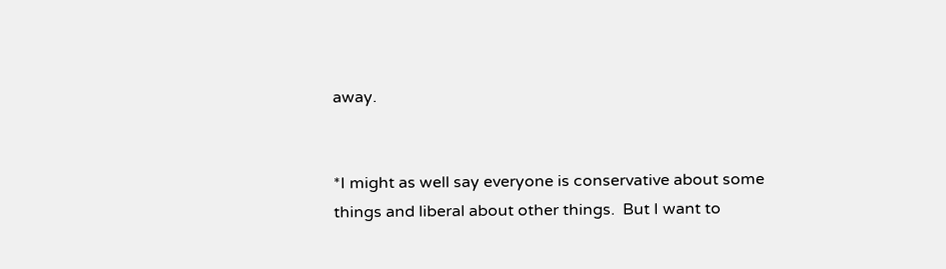away.


*I might as well say everyone is conservative about some things and liberal about other things.  But I want to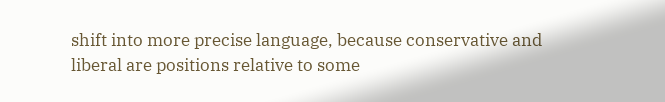shift into more precise language, because conservative and liberal are positions relative to some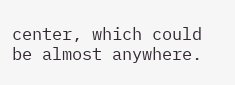center, which could be almost anywhere.